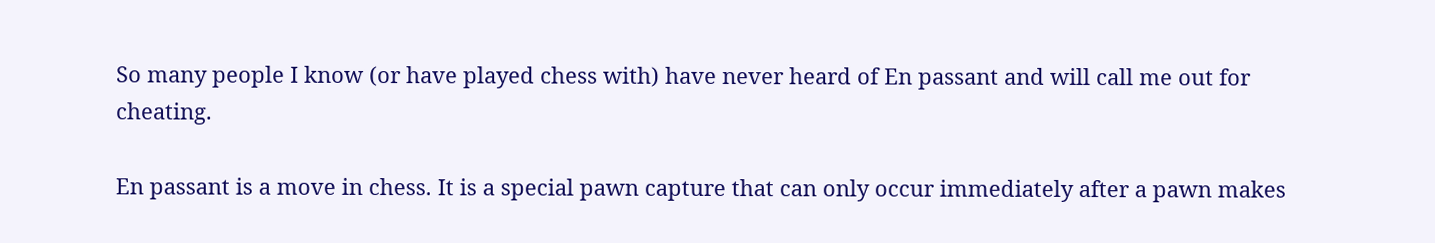So many people I know (or have played chess with) have never heard of En passant and will call me out for cheating.

En passant is a move in chess. It is a special pawn capture that can only occur immediately after a pawn makes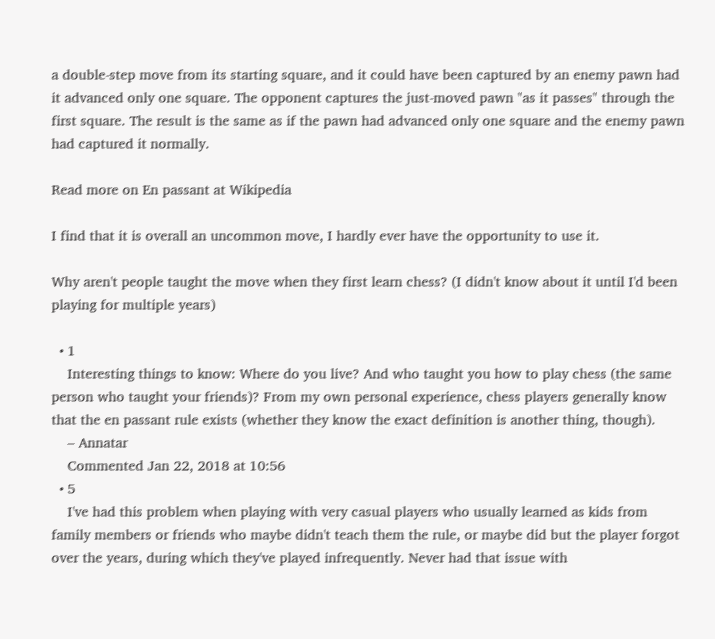a double-step move from its starting square, and it could have been captured by an enemy pawn had it advanced only one square. The opponent captures the just-moved pawn "as it passes" through the first square. The result is the same as if the pawn had advanced only one square and the enemy pawn had captured it normally.

Read more on En passant at Wikipedia

I find that it is overall an uncommon move, I hardly ever have the opportunity to use it.

Why aren't people taught the move when they first learn chess? (I didn't know about it until I'd been playing for multiple years)

  • 1
    Interesting things to know: Where do you live? And who taught you how to play chess (the same person who taught your friends)? From my own personal experience, chess players generally know that the en passant rule exists (whether they know the exact definition is another thing, though).
    – Annatar
    Commented Jan 22, 2018 at 10:56
  • 5
    I've had this problem when playing with very casual players who usually learned as kids from family members or friends who maybe didn't teach them the rule, or maybe did but the player forgot over the years, during which they've played infrequently. Never had that issue with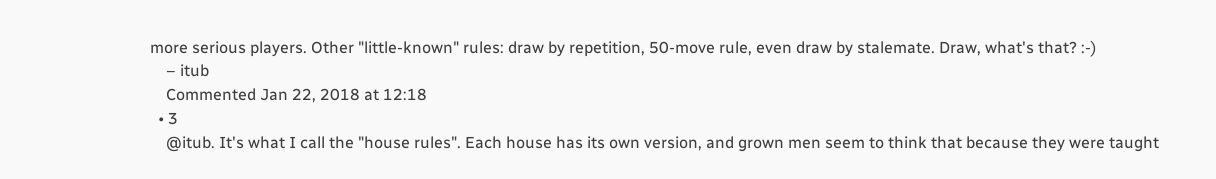more serious players. Other "little-known" rules: draw by repetition, 50-move rule, even draw by stalemate. Draw, what's that? :-)
    – itub
    Commented Jan 22, 2018 at 12:18
  • 3
    @itub. It's what I call the "house rules". Each house has its own version, and grown men seem to think that because they were taught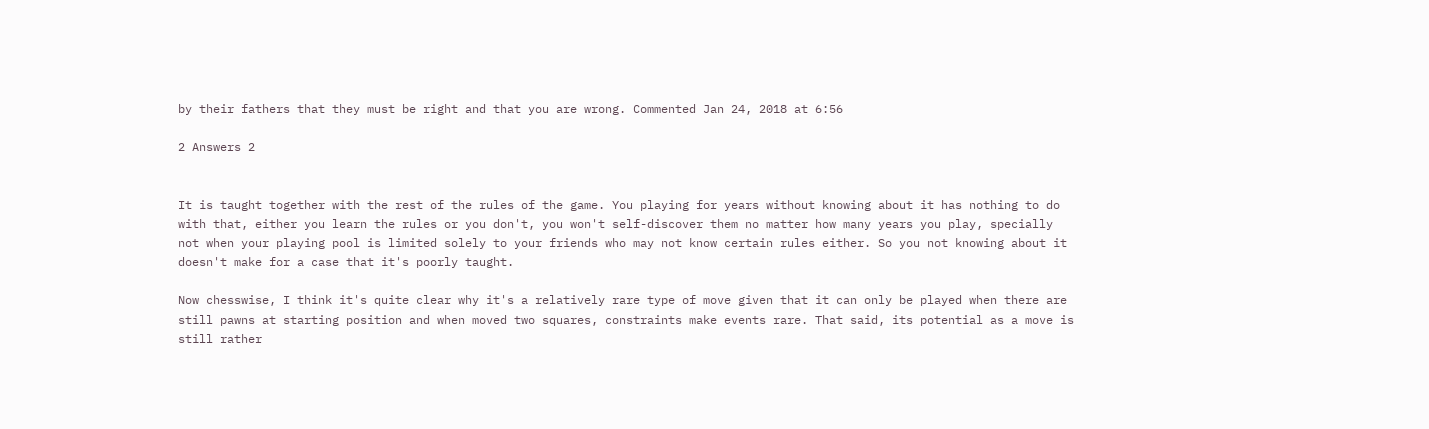by their fathers that they must be right and that you are wrong. Commented Jan 24, 2018 at 6:56

2 Answers 2


It is taught together with the rest of the rules of the game. You playing for years without knowing about it has nothing to do with that, either you learn the rules or you don't, you won't self-discover them no matter how many years you play, specially not when your playing pool is limited solely to your friends who may not know certain rules either. So you not knowing about it doesn't make for a case that it's poorly taught.

Now chesswise, I think it's quite clear why it's a relatively rare type of move given that it can only be played when there are still pawns at starting position and when moved two squares, constraints make events rare. That said, its potential as a move is still rather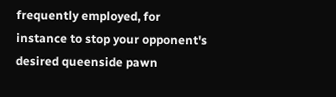frequently employed, for instance to stop your opponent's desired queenside pawn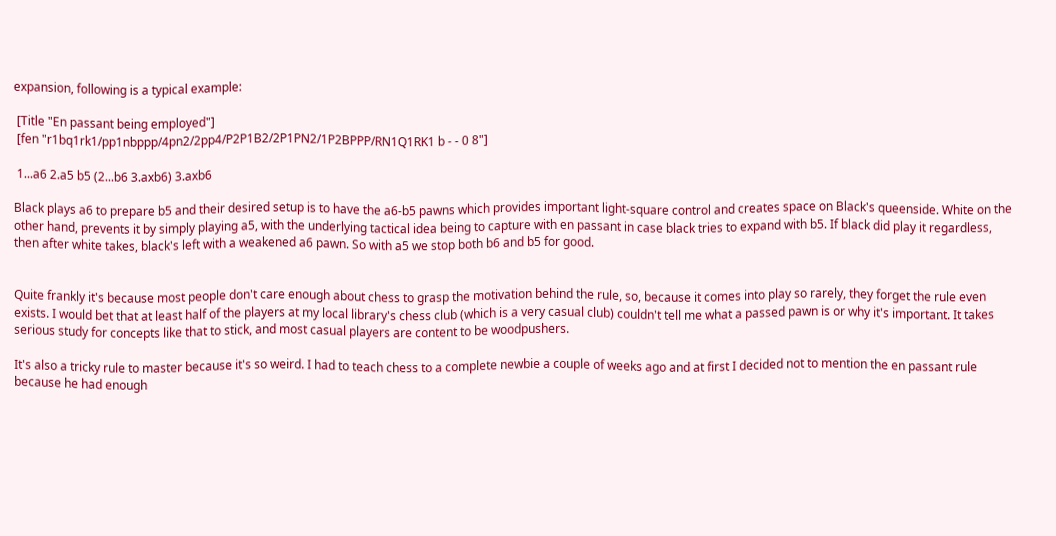expansion, following is a typical example:

 [Title "En passant being employed"]
 [fen "r1bq1rk1/pp1nbppp/4pn2/2pp4/P2P1B2/2P1PN2/1P2BPPP/RN1Q1RK1 b - - 0 8"]

 1...a6 2.a5 b5 (2...b6 3.axb6) 3.axb6

Black plays a6 to prepare b5 and their desired setup is to have the a6-b5 pawns which provides important light-square control and creates space on Black's queenside. White on the other hand, prevents it by simply playing a5, with the underlying tactical idea being to capture with en passant in case black tries to expand with b5. If black did play it regardless, then after white takes, black's left with a weakened a6 pawn. So with a5 we stop both b6 and b5 for good.


Quite frankly it's because most people don't care enough about chess to grasp the motivation behind the rule, so, because it comes into play so rarely, they forget the rule even exists. I would bet that at least half of the players at my local library's chess club (which is a very casual club) couldn't tell me what a passed pawn is or why it's important. It takes serious study for concepts like that to stick, and most casual players are content to be woodpushers.

It's also a tricky rule to master because it's so weird. I had to teach chess to a complete newbie a couple of weeks ago and at first I decided not to mention the en passant rule because he had enough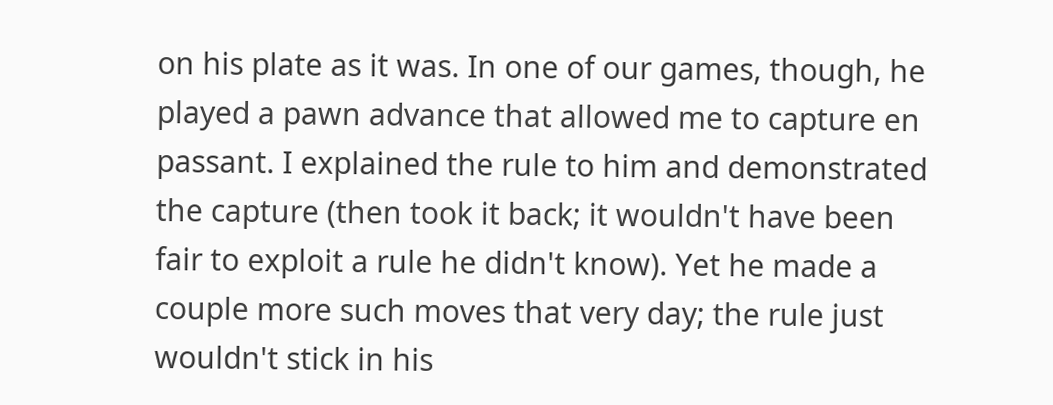on his plate as it was. In one of our games, though, he played a pawn advance that allowed me to capture en passant. I explained the rule to him and demonstrated the capture (then took it back; it wouldn't have been fair to exploit a rule he didn't know). Yet he made a couple more such moves that very day; the rule just wouldn't stick in his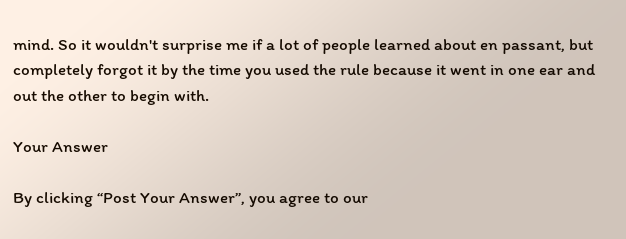mind. So it wouldn't surprise me if a lot of people learned about en passant, but completely forgot it by the time you used the rule because it went in one ear and out the other to begin with.

Your Answer

By clicking “Post Your Answer”, you agree to our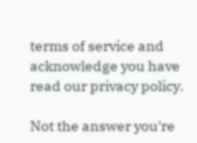terms of service and acknowledge you have read our privacy policy.

Not the answer you're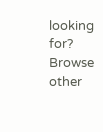looking for? Browse other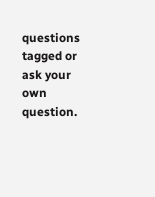questions tagged or ask your own question.